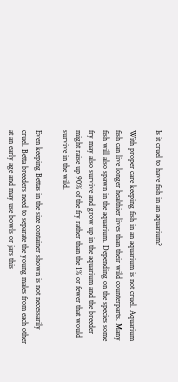Is it cruel to have fish in an aquarium?

With proper care keeping fish in an aquarium is not cruel. Aquarium fish can live longer healthier lives than their wild counterparts. Many fish will also spawn in the aquarium. Depending on the species some fry may also survive and grow up in the aquarium and the breeder might raise up 90% of the fry rather than the 1% or fewer that would survive in the wild.

Even keeping Bettas in the size container shown is not necessarily cruel. Betta breeders need to separate the young males from each other at an early age and may use bowls or jars this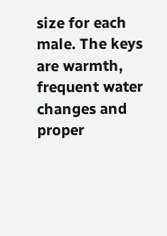size for each male. The keys are warmth, frequent water changes and proper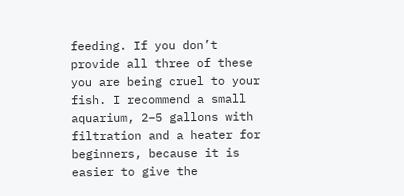feeding. If you don’t provide all three of these you are being cruel to your fish. I recommend a small aquarium, 2–5 gallons with filtration and a heater for beginners, because it is easier to give the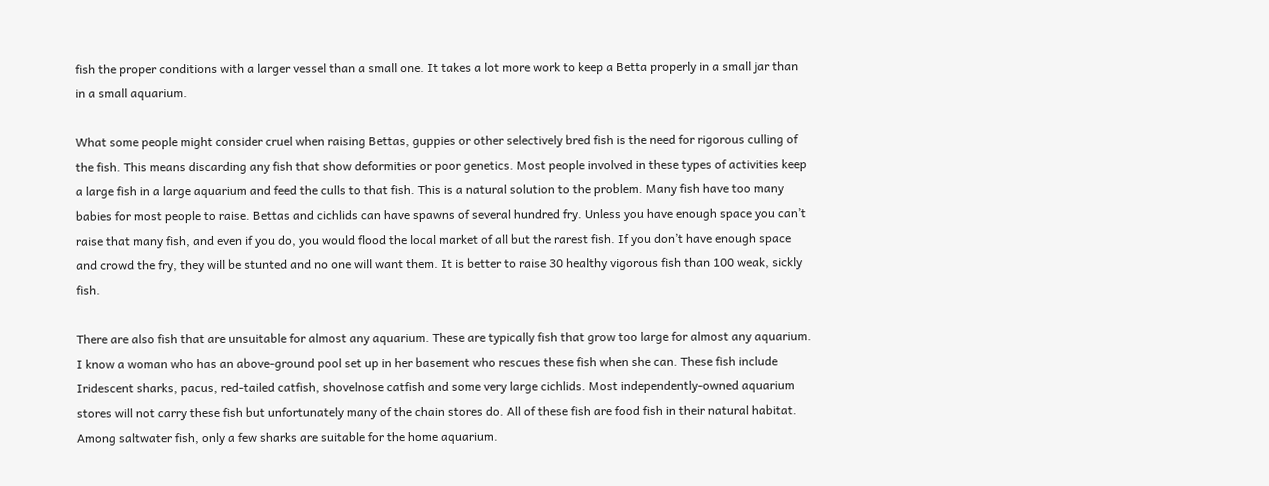fish the proper conditions with a larger vessel than a small one. It takes a lot more work to keep a Betta properly in a small jar than in a small aquarium.

What some people might consider cruel when raising Bettas, guppies or other selectively bred fish is the need for rigorous culling of the fish. This means discarding any fish that show deformities or poor genetics. Most people involved in these types of activities keep a large fish in a large aquarium and feed the culls to that fish. This is a natural solution to the problem. Many fish have too many babies for most people to raise. Bettas and cichlids can have spawns of several hundred fry. Unless you have enough space you can’t raise that many fish, and even if you do, you would flood the local market of all but the rarest fish. If you don’t have enough space and crowd the fry, they will be stunted and no one will want them. It is better to raise 30 healthy vigorous fish than 100 weak, sickly fish.

There are also fish that are unsuitable for almost any aquarium. These are typically fish that grow too large for almost any aquarium. I know a woman who has an above-ground pool set up in her basement who rescues these fish when she can. These fish include Iridescent sharks, pacus, red-tailed catfish, shovelnose catfish and some very large cichlids. Most independently-owned aquarium stores will not carry these fish but unfortunately many of the chain stores do. All of these fish are food fish in their natural habitat. Among saltwater fish, only a few sharks are suitable for the home aquarium.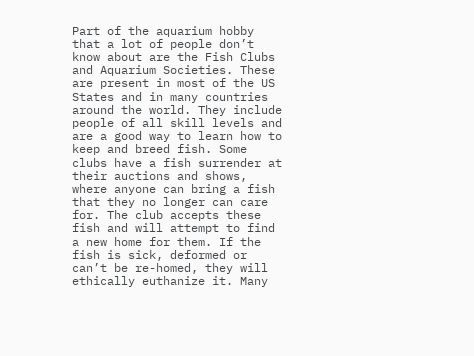Part of the aquarium hobby that a lot of people don’t know about are the Fish Clubs and Aquarium Societies. These are present in most of the US States and in many countries around the world. They include people of all skill levels and are a good way to learn how to keep and breed fish. Some clubs have a fish surrender at their auctions and shows, where anyone can bring a fish that they no longer can care for. The club accepts these fish and will attempt to find a new home for them. If the fish is sick, deformed or can’t be re-homed, they will ethically euthanize it. Many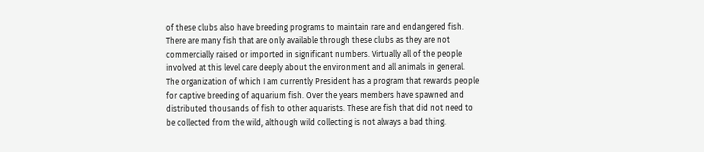of these clubs also have breeding programs to maintain rare and endangered fish. There are many fish that are only available through these clubs as they are not commercially raised or imported in significant numbers. Virtually all of the people involved at this level care deeply about the environment and all animals in general. The organization of which I am currently President has a program that rewards people for captive breeding of aquarium fish. Over the years members have spawned and distributed thousands of fish to other aquarists. These are fish that did not need to be collected from the wild, although wild collecting is not always a bad thing.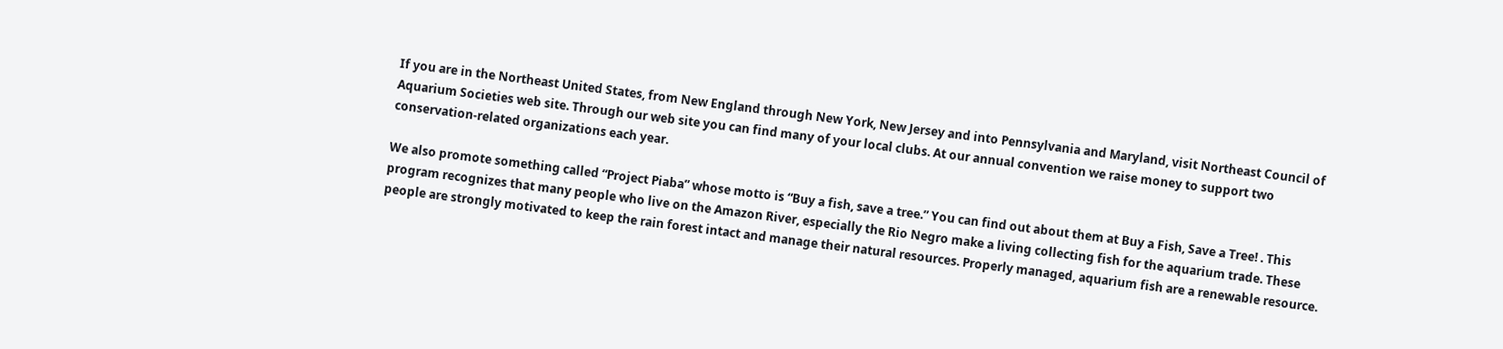If you are in the Northeast United States, from New England through New York, New Jersey and into Pennsylvania and Maryland, visit Northeast Council of Aquarium Societies web site. Through our web site you can find many of your local clubs. At our annual convention we raise money to support two conservation-related organizations each year.

We also promote something called “Project Piaba” whose motto is “Buy a fish, save a tree.” You can find out about them at Buy a Fish, Save a Tree! . This program recognizes that many people who live on the Amazon River, especially the Rio Negro make a living collecting fish for the aquarium trade. These people are strongly motivated to keep the rain forest intact and manage their natural resources. Properly managed, aquarium fish are a renewable resource.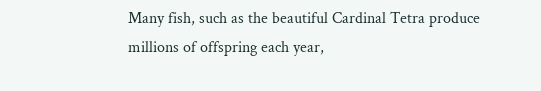Many fish, such as the beautiful Cardinal Tetra produce millions of offspring each year,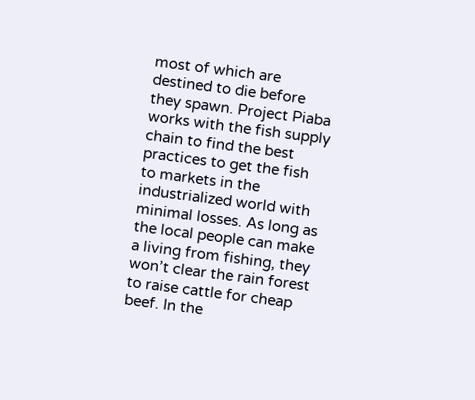most of which are destined to die before they spawn. Project Piaba works with the fish supply chain to find the best practices to get the fish to markets in the industrialized world with minimal losses. As long as the local people can make a living from fishing, they won’t clear the rain forest to raise cattle for cheap beef. In the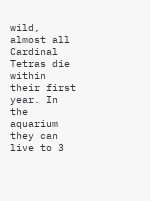wild, almost all Cardinal Tetras die within their first year. In the aquarium they can live to 3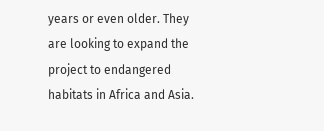years or even older. They are looking to expand the project to endangered habitats in Africa and Asia.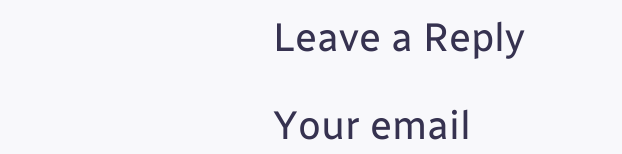Leave a Reply

Your email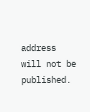address will not be published.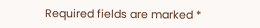Required fields are marked *